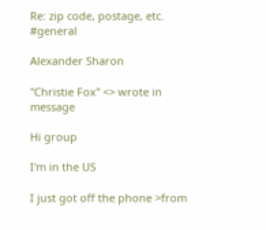Re: zip code, postage, etc. #general

Alexander Sharon

"Christie Fox" <> wrote in message

Hi group

I'm in the US

I just got off the phone >from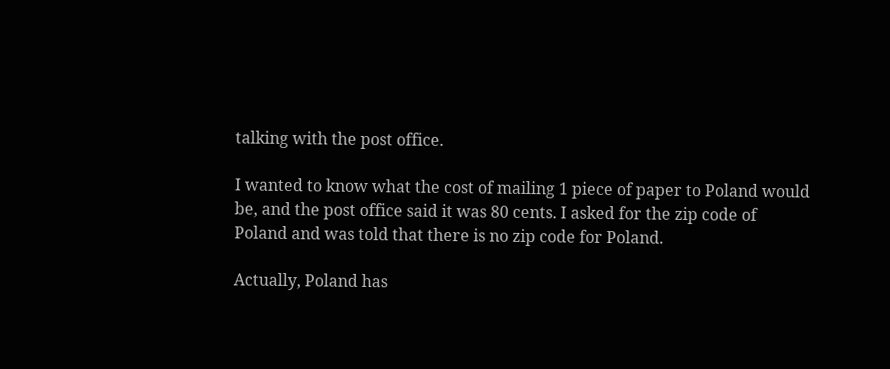talking with the post office.

I wanted to know what the cost of mailing 1 piece of paper to Poland would
be, and the post office said it was 80 cents. I asked for the zip code of
Poland and was told that there is no zip code for Poland.

Actually, Poland has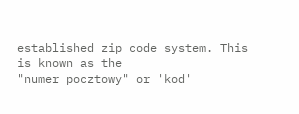established zip code system. This is known as the
"numer pocztowy" or 'kod'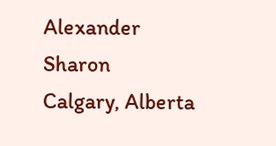Alexander Sharon
Calgary, Alberta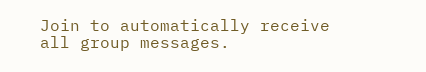Join to automatically receive all group messages.